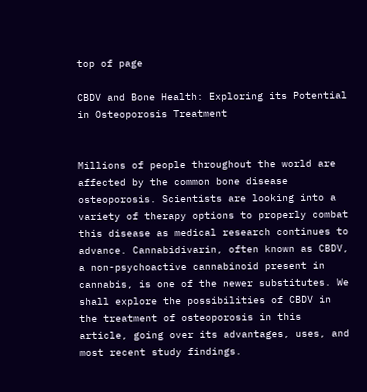top of page

CBDV and Bone Health: Exploring its Potential in Osteoporosis Treatment


Millions of people throughout the world are affected by the common bone disease osteoporosis. Scientists are looking into a variety of therapy options to properly combat this disease as medical research continues to advance. Cannabidivarin, often known as CBDV, a non-psychoactive cannabinoid present in cannabis, is one of the newer substitutes. We shall explore the possibilities of CBDV in the treatment of osteoporosis in this article, going over its advantages, uses, and most recent study findings.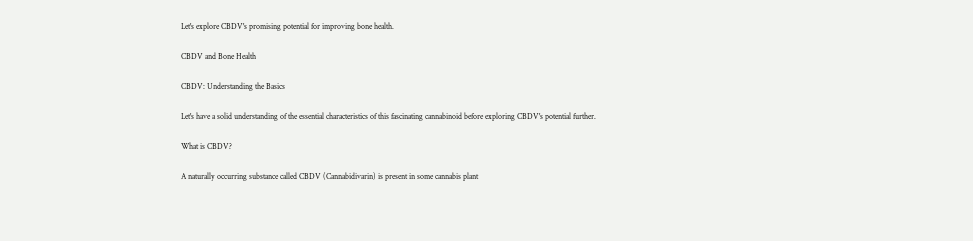Let's explore CBDV's promising potential for improving bone health.

CBDV and Bone Health

CBDV: Understanding the Basics

Let's have a solid understanding of the essential characteristics of this fascinating cannabinoid before exploring CBDV's potential further.

What is CBDV?

A naturally occurring substance called CBDV (Cannabidivarin) is present in some cannabis plant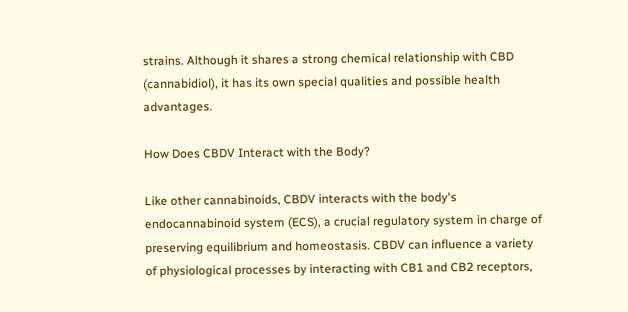strains. Although it shares a strong chemical relationship with CBD (cannabidiol), it has its own special qualities and possible health advantages.

How Does CBDV Interact with the Body?

Like other cannabinoids, CBDV interacts with the body's endocannabinoid system (ECS), a crucial regulatory system in charge of preserving equilibrium and homeostasis. CBDV can influence a variety of physiological processes by interacting with CB1 and CB2 receptors,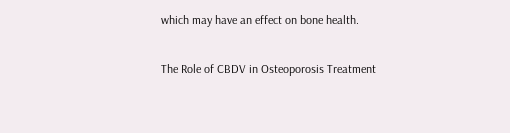which may have an effect on bone health.

The Role of CBDV in Osteoporosis Treatment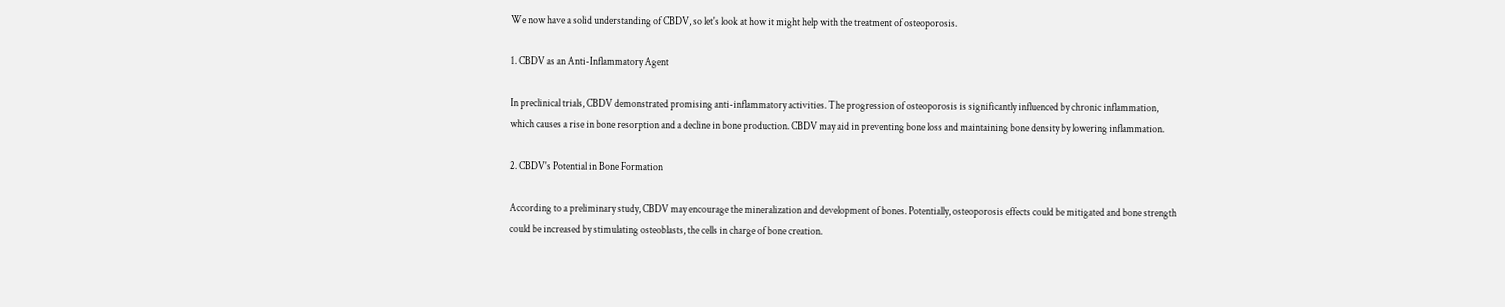We now have a solid understanding of CBDV, so let's look at how it might help with the treatment of osteoporosis.

1. CBDV as an Anti-Inflammatory Agent

In preclinical trials, CBDV demonstrated promising anti-inflammatory activities. The progression of osteoporosis is significantly influenced by chronic inflammation, which causes a rise in bone resorption and a decline in bone production. CBDV may aid in preventing bone loss and maintaining bone density by lowering inflammation.

2. CBDV's Potential in Bone Formation

According to a preliminary study, CBDV may encourage the mineralization and development of bones. Potentially, osteoporosis effects could be mitigated and bone strength could be increased by stimulating osteoblasts, the cells in charge of bone creation.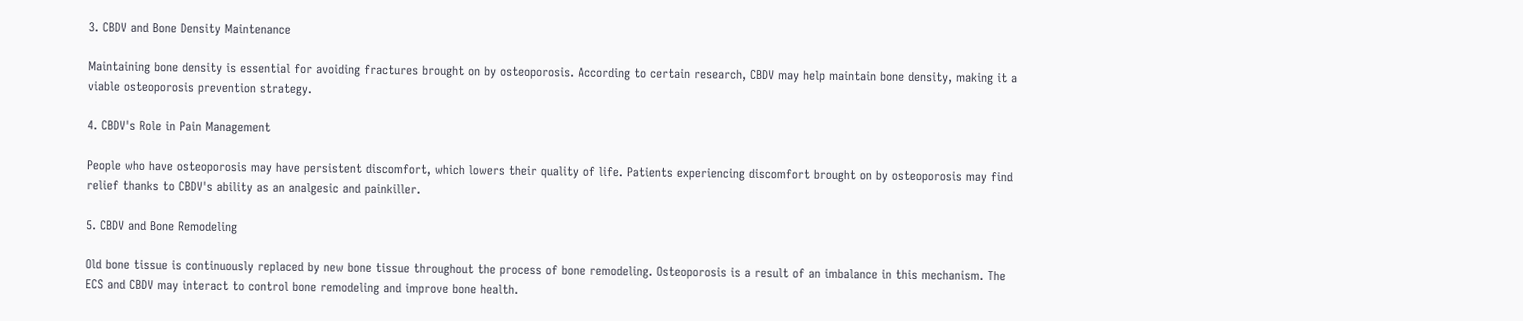3. CBDV and Bone Density Maintenance

Maintaining bone density is essential for avoiding fractures brought on by osteoporosis. According to certain research, CBDV may help maintain bone density, making it a viable osteoporosis prevention strategy.

4. CBDV's Role in Pain Management

People who have osteoporosis may have persistent discomfort, which lowers their quality of life. Patients experiencing discomfort brought on by osteoporosis may find relief thanks to CBDV's ability as an analgesic and painkiller.

5. CBDV and Bone Remodeling

Old bone tissue is continuously replaced by new bone tissue throughout the process of bone remodeling. Osteoporosis is a result of an imbalance in this mechanism. The ECS and CBDV may interact to control bone remodeling and improve bone health.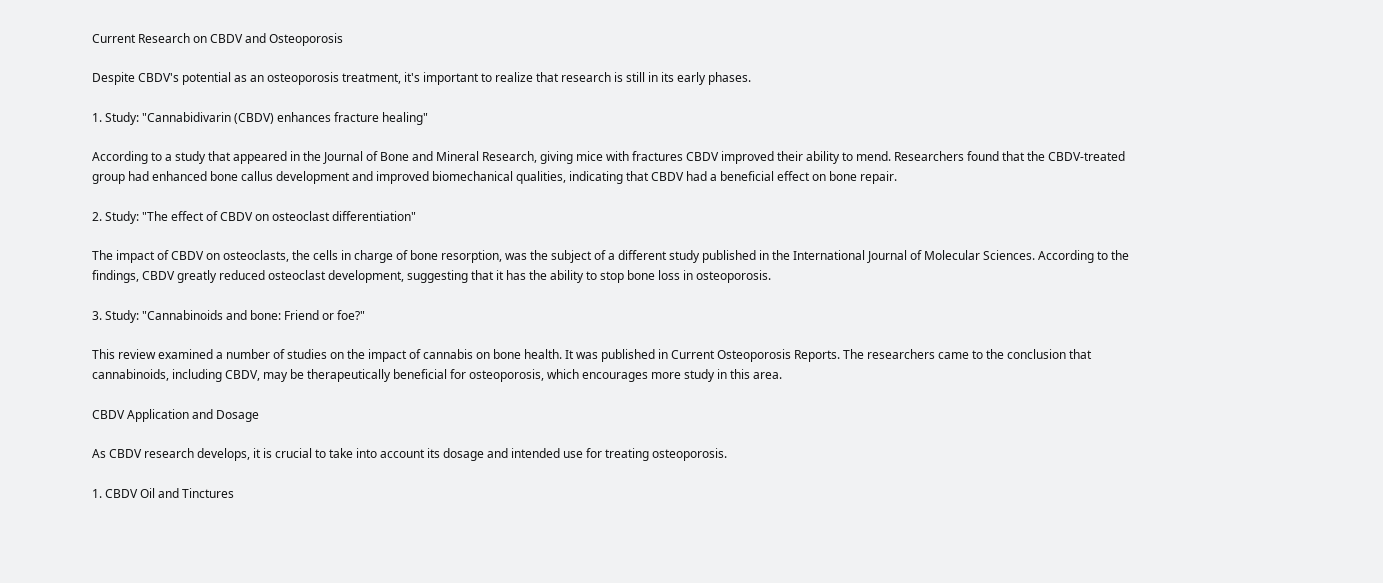Current Research on CBDV and Osteoporosis

Despite CBDV's potential as an osteoporosis treatment, it's important to realize that research is still in its early phases.

1. Study: "Cannabidivarin (CBDV) enhances fracture healing"

According to a study that appeared in the Journal of Bone and Mineral Research, giving mice with fractures CBDV improved their ability to mend. Researchers found that the CBDV-treated group had enhanced bone callus development and improved biomechanical qualities, indicating that CBDV had a beneficial effect on bone repair.

2. Study: "The effect of CBDV on osteoclast differentiation"

The impact of CBDV on osteoclasts, the cells in charge of bone resorption, was the subject of a different study published in the International Journal of Molecular Sciences. According to the findings, CBDV greatly reduced osteoclast development, suggesting that it has the ability to stop bone loss in osteoporosis.

3. Study: "Cannabinoids and bone: Friend or foe?"

This review examined a number of studies on the impact of cannabis on bone health. It was published in Current Osteoporosis Reports. The researchers came to the conclusion that cannabinoids, including CBDV, may be therapeutically beneficial for osteoporosis, which encourages more study in this area.

CBDV Application and Dosage

As CBDV research develops, it is crucial to take into account its dosage and intended use for treating osteoporosis.

1. CBDV Oil and Tinctures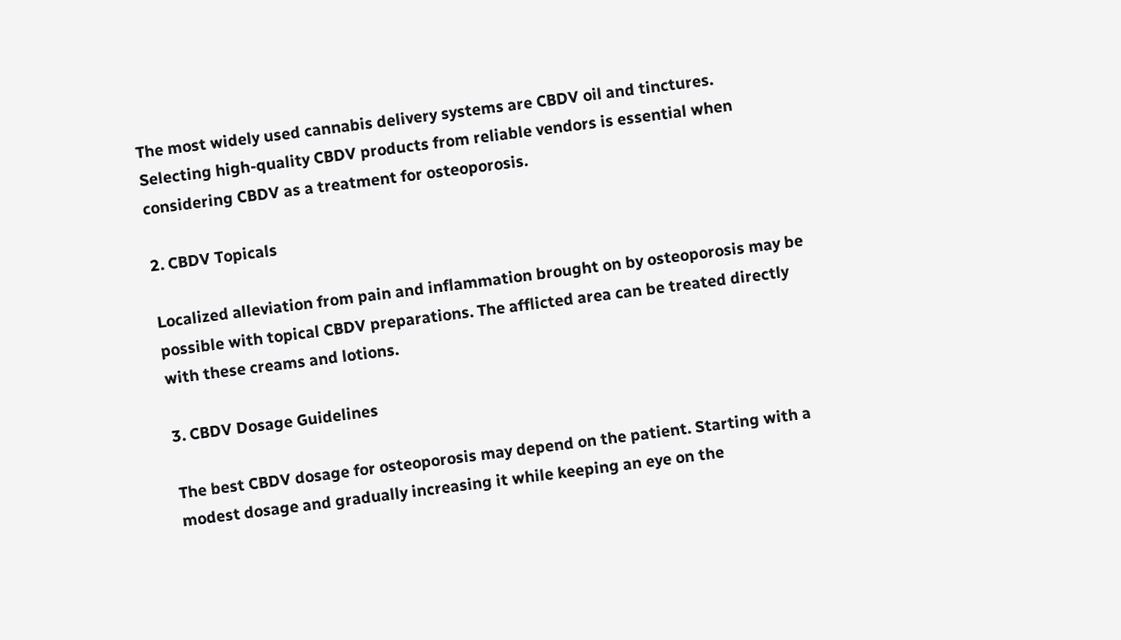The most widely used cannabis delivery systems are CBDV oil and tinctures. Selecting high-quality CBDV products from reliable vendors is essential when considering CBDV as a treatment for osteoporosis.

2. CBDV Topicals

Localized alleviation from pain and inflammation brought on by osteoporosis may be possible with topical CBDV preparations. The afflicted area can be treated directly with these creams and lotions.

3. CBDV Dosage Guidelines

The best CBDV dosage for osteoporosis may depend on the patient. Starting with a modest dosage and gradually increasing it while keeping an eye on the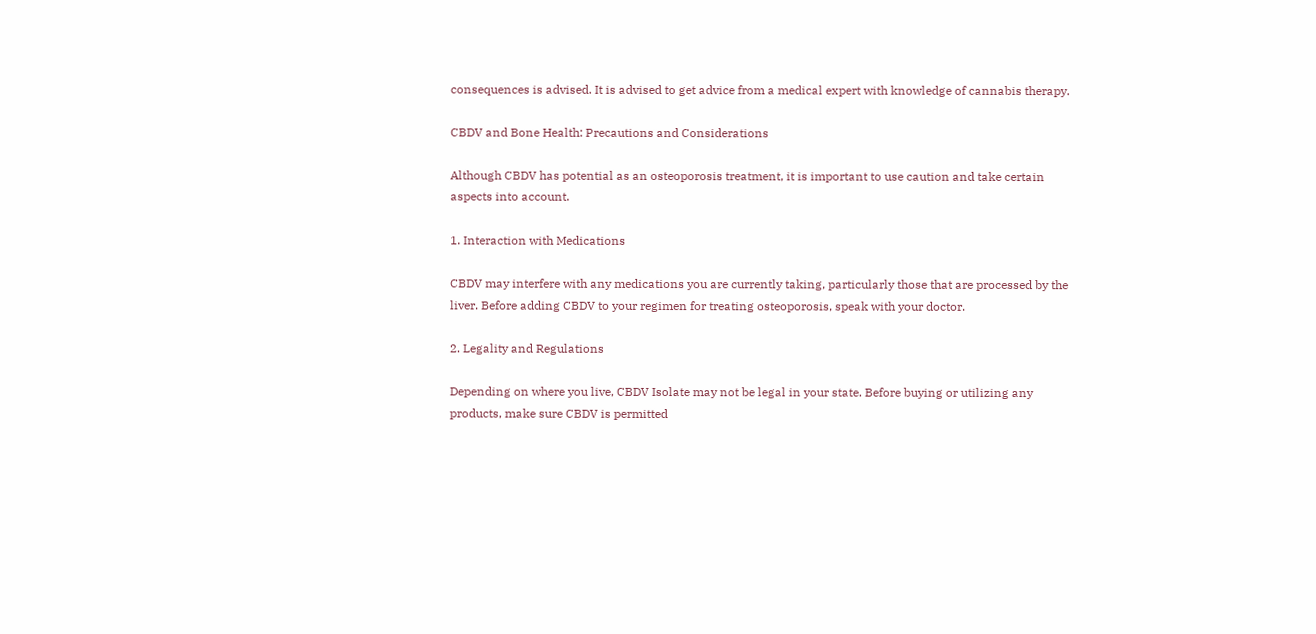consequences is advised. It is advised to get advice from a medical expert with knowledge of cannabis therapy.

CBDV and Bone Health: Precautions and Considerations

Although CBDV has potential as an osteoporosis treatment, it is important to use caution and take certain aspects into account.

1. Interaction with Medications

CBDV may interfere with any medications you are currently taking, particularly those that are processed by the liver. Before adding CBDV to your regimen for treating osteoporosis, speak with your doctor.

2. Legality and Regulations

Depending on where you live, CBDV Isolate may not be legal in your state. Before buying or utilizing any products, make sure CBDV is permitted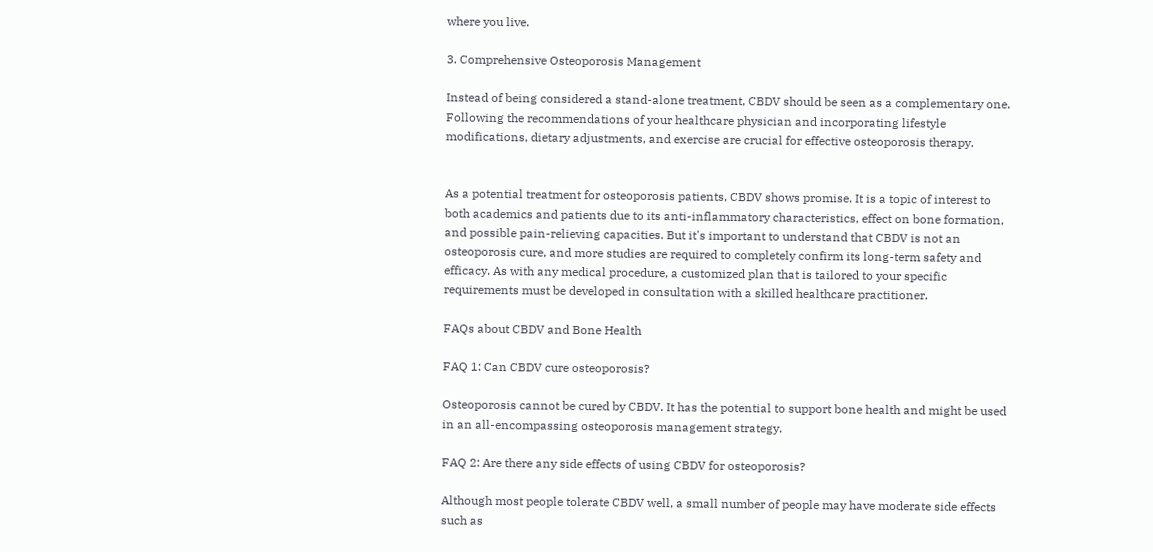where you live.

3. Comprehensive Osteoporosis Management

Instead of being considered a stand-alone treatment, CBDV should be seen as a complementary one. Following the recommendations of your healthcare physician and incorporating lifestyle modifications, dietary adjustments, and exercise are crucial for effective osteoporosis therapy.


As a potential treatment for osteoporosis patients, CBDV shows promise. It is a topic of interest to both academics and patients due to its anti-inflammatory characteristics, effect on bone formation, and possible pain-relieving capacities. But it's important to understand that CBDV is not an osteoporosis cure, and more studies are required to completely confirm its long-term safety and efficacy. As with any medical procedure, a customized plan that is tailored to your specific requirements must be developed in consultation with a skilled healthcare practitioner.

FAQs about CBDV and Bone Health

FAQ 1: Can CBDV cure osteoporosis?

Osteoporosis cannot be cured by CBDV. It has the potential to support bone health and might be used in an all-encompassing osteoporosis management strategy.

FAQ 2: Are there any side effects of using CBDV for osteoporosis?

Although most people tolerate CBDV well, a small number of people may have moderate side effects such as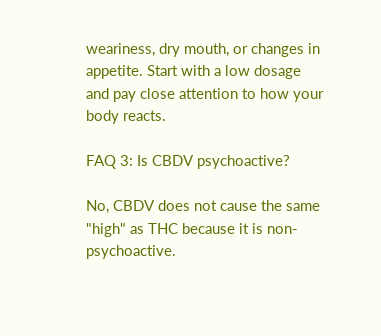weariness, dry mouth, or changes in appetite. Start with a low dosage and pay close attention to how your body reacts.

FAQ 3: Is CBDV psychoactive?

No, CBDV does not cause the same "high" as THC because it is non-psychoactive.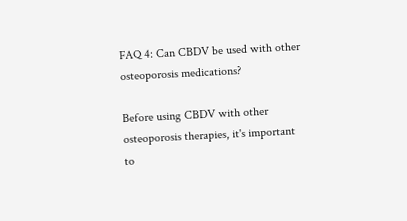FAQ 4: Can CBDV be used with other osteoporosis medications?

Before using CBDV with other osteoporosis therapies, it's important to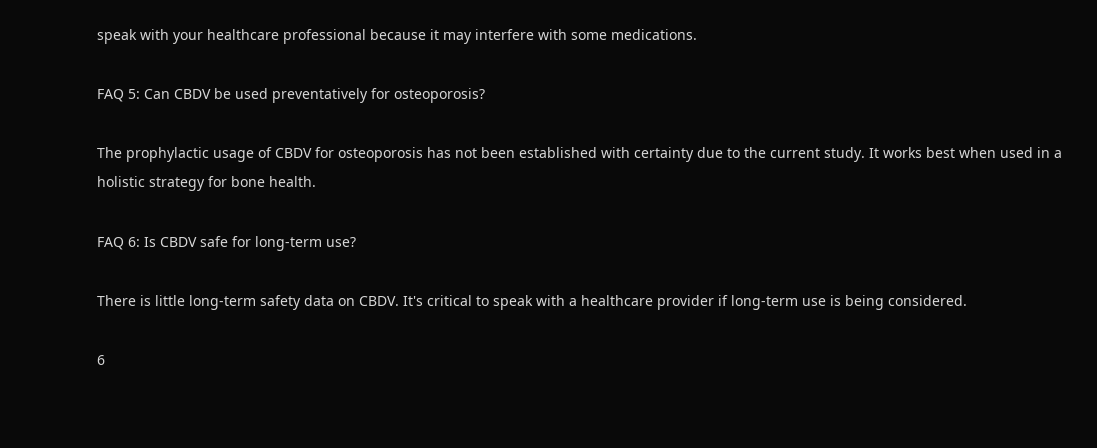speak with your healthcare professional because it may interfere with some medications.

FAQ 5: Can CBDV be used preventatively for osteoporosis?

The prophylactic usage of CBDV for osteoporosis has not been established with certainty due to the current study. It works best when used in a holistic strategy for bone health.

FAQ 6: Is CBDV safe for long-term use?

There is little long-term safety data on CBDV. It's critical to speak with a healthcare provider if long-term use is being considered.

6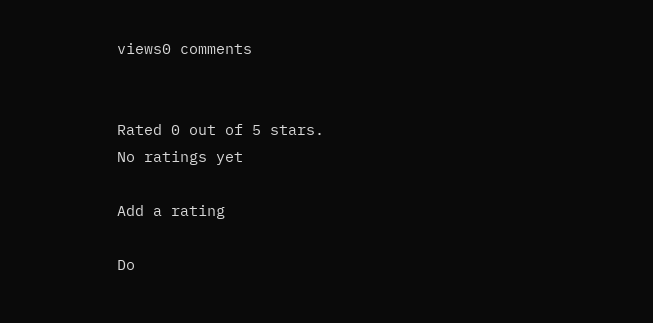views0 comments


Rated 0 out of 5 stars.
No ratings yet

Add a rating

Do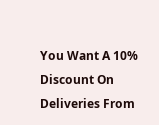You Want A 10% Discount On Deliveries From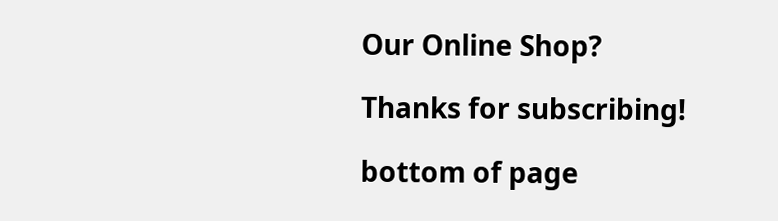Our Online Shop?

Thanks for subscribing!

bottom of page